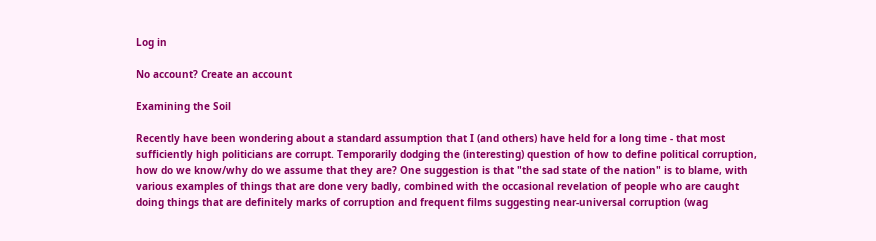Log in

No account? Create an account

Examining the Soil

Recently have been wondering about a standard assumption that I (and others) have held for a long time - that most sufficiently high politicians are corrupt. Temporarily dodging the (interesting) question of how to define political corruption, how do we know/why do we assume that they are? One suggestion is that "the sad state of the nation" is to blame, with various examples of things that are done very badly, combined with the occasional revelation of people who are caught doing things that are definitely marks of corruption and frequent films suggesting near-universal corruption (wag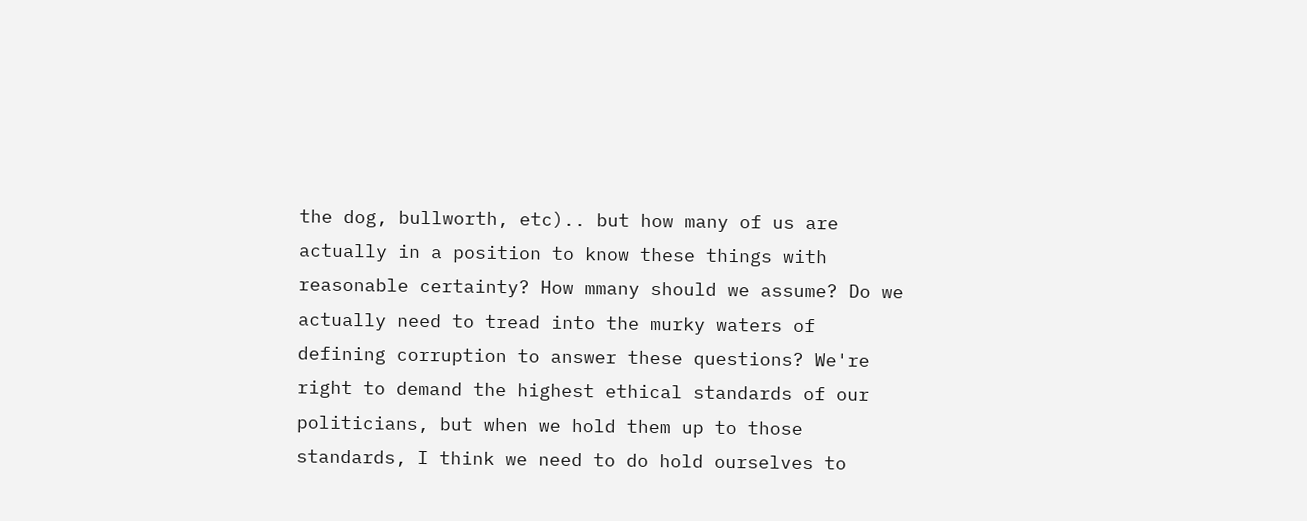the dog, bullworth, etc).. but how many of us are actually in a position to know these things with reasonable certainty? How mmany should we assume? Do we actually need to tread into the murky waters of defining corruption to answer these questions? We're right to demand the highest ethical standards of our politicians, but when we hold them up to those standards, I think we need to do hold ourselves to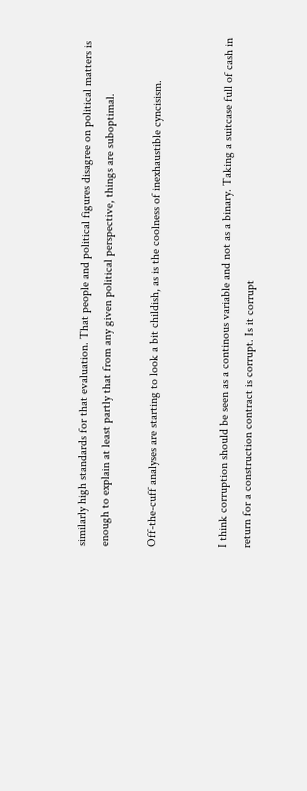similarly high standards for that evaluation. That people and political figures disagree on political matters is enough to explain at least partly that from any given political perspective, things are suboptimal.

Off-the-cuff analyses are starting to look a bit childish, as is the coolness of inexhaustible cyncisism.


I think corruption should be seen as a continous variable and not as a binary. Taking a suitcase full of cash in return for a construction contract is corrupt. Is it corrupt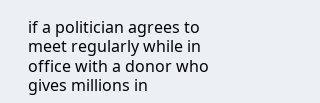if a politician agrees to meet regularly while in office with a donor who gives millions in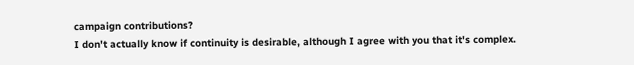campaign contributions?
I don't actually know if continuity is desirable, although I agree with you that it's complex.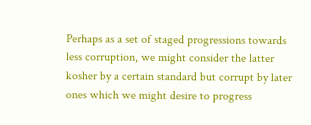Perhaps as a set of staged progressions towards less corruption, we might consider the latter kosher by a certain standard but corrupt by later ones which we might desire to progress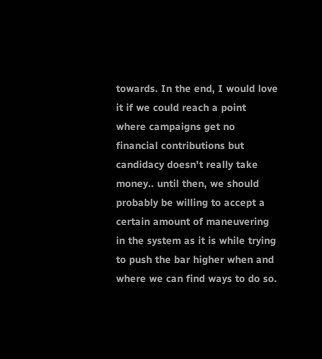towards. In the end, I would love it if we could reach a point where campaigns get no financial contributions but candidacy doesn't really take money.. until then, we should probably be willing to accept a certain amount of maneuvering in the system as it is while trying to push the bar higher when and where we can find ways to do so.